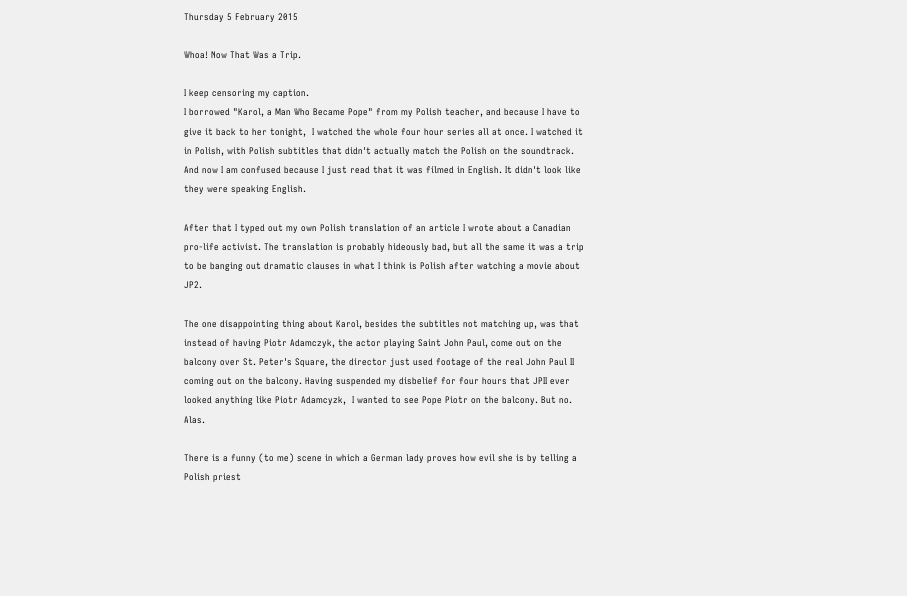Thursday 5 February 2015

Whoa! Now That Was a Trip.

I keep censoring my caption.
I borrowed "Karol, a Man Who Became Pope" from my Polish teacher, and because I have to give it back to her tonight,  I watched the whole four hour series all at once. I watched it in Polish, with Polish subtitles that didn't actually match the Polish on the soundtrack. And now I am confused because I just read that it was filmed in English. It didn't look like they were speaking English.

After that I typed out my own Polish translation of an article I wrote about a Canadian pro-life activist. The translation is probably hideously bad, but all the same it was a trip to be banging out dramatic clauses in what I think is Polish after watching a movie about JP2.

The one disappointing thing about Karol, besides the subtitles not matching up, was that instead of having Piotr Adamczyk, the actor playing Saint John Paul, come out on the balcony over St. Peter's Square, the director just used footage of the real John Paul II coming out on the balcony. Having suspended my disbelief for four hours that JPII ever looked anything like Piotr Adamcyzk,  I wanted to see Pope Piotr on the balcony. But no. Alas.

There is a funny (to me) scene in which a German lady proves how evil she is by telling a Polish priest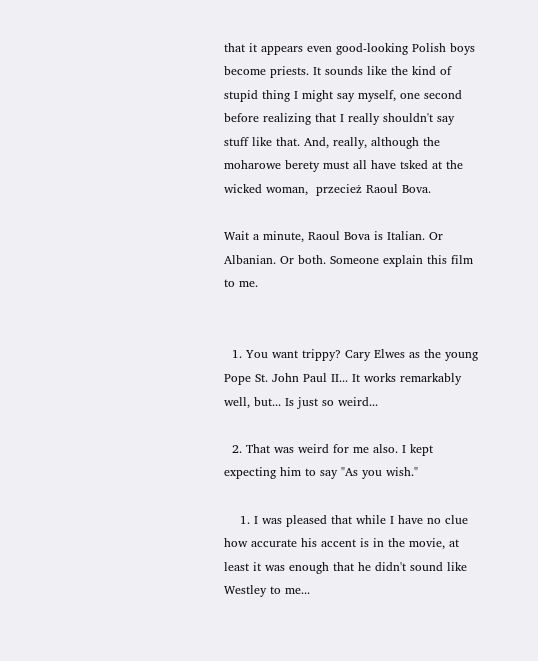that it appears even good-looking Polish boys become priests. It sounds like the kind of stupid thing I might say myself, one second before realizing that I really shouldn't say stuff like that. And, really, although the moharowe berety must all have tsked at the wicked woman,  przecież Raoul Bova.

Wait a minute, Raoul Bova is Italian. Or Albanian. Or both. Someone explain this film to me.


  1. You want trippy? Cary Elwes as the young Pope St. John Paul II... It works remarkably well, but... Is just so weird...

  2. That was weird for me also. I kept expecting him to say "As you wish."

    1. I was pleased that while I have no clue how accurate his accent is in the movie, at least it was enough that he didn't sound like Westley to me...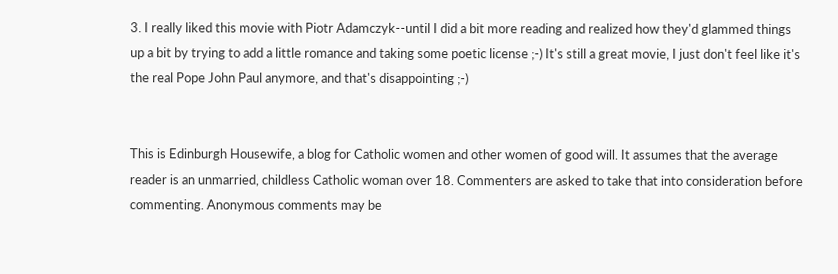3. I really liked this movie with Piotr Adamczyk--until I did a bit more reading and realized how they'd glammed things up a bit by trying to add a little romance and taking some poetic license ;-) It's still a great movie, I just don't feel like it's the real Pope John Paul anymore, and that's disappointing ;-)


This is Edinburgh Housewife, a blog for Catholic women and other women of good will. It assumes that the average reader is an unmarried, childless Catholic woman over 18. Commenters are asked to take that into consideration before commenting. Anonymous comments may be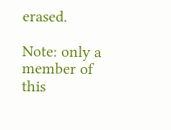erased.

Note: only a member of this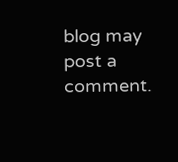blog may post a comment.